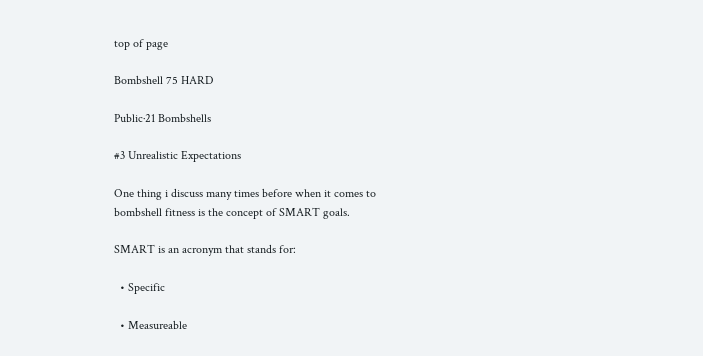top of page

Bombshell 75 HARD

Public·21 Bombshells

#3 Unrealistic Expectations

One thing i discuss many times before when it comes to bombshell fitness is the concept of SMART goals.

SMART is an acronym that stands for:

  • Specific

  • Measureable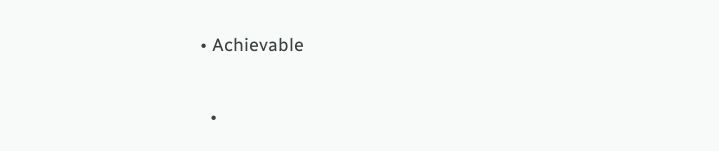• Achievable

  •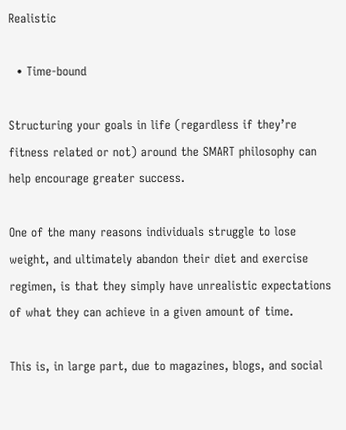Realistic

  • Time-bound

Structuring your goals in life (regardless if they’re fitness related or not) around the SMART philosophy can help encourage greater success.

One of the many reasons individuals struggle to lose weight, and ultimately abandon their diet and exercise regimen, is that they simply have unrealistic expectations of what they can achieve in a given amount of time.

This is, in large part, due to magazines, blogs, and social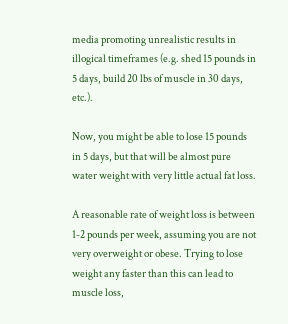media promoting unrealistic results in illogical timeframes (e.g. shed 15 pounds in 5 days, build 20 lbs of muscle in 30 days, etc.).

Now, you might be able to lose 15 pounds in 5 days, but that will be almost pure water weight with very little actual fat loss.

A reasonable rate of weight loss is between 1-2 pounds per week, assuming you are not very overweight or obese. Trying to lose weight any faster than this can lead to muscle loss,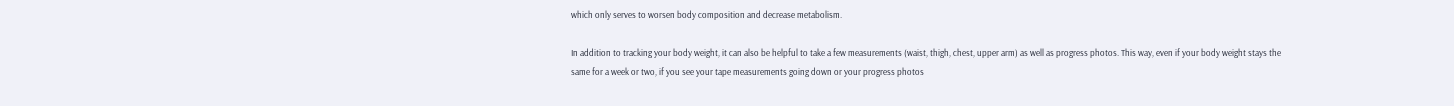which only serves to worsen body composition and decrease metabolism.

In addition to tracking your body weight, it can also be helpful to take a few measurements (waist, thigh, chest, upper arm) as well as progress photos. This way, even if your body weight stays the same for a week or two, if you see your tape measurements going down or your progress photos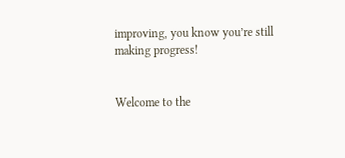improving, you know you’re still making progress!


Welcome to the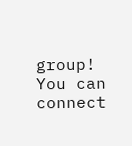group! You can connect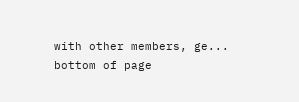with other members, ge...
bottom of page